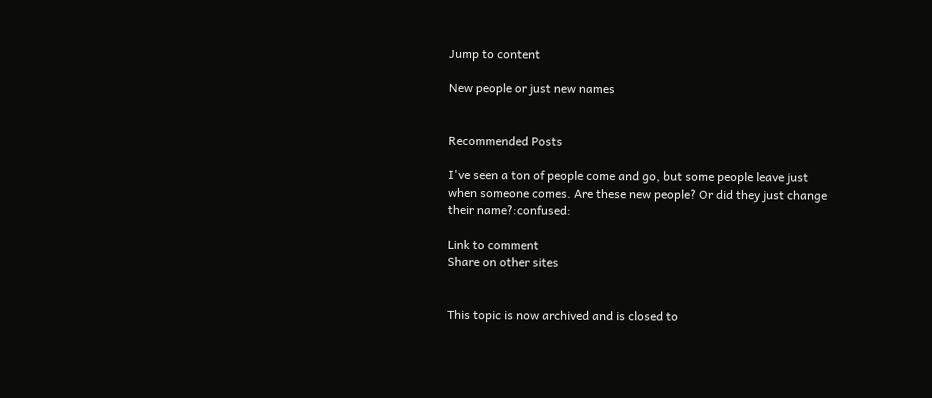Jump to content

New people or just new names


Recommended Posts

I've seen a ton of people come and go, but some people leave just when someone comes. Are these new people? Or did they just change their name?:confused:

Link to comment
Share on other sites


This topic is now archived and is closed to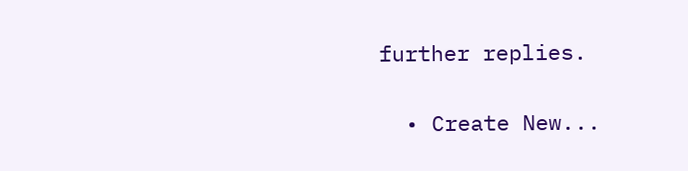further replies.

  • Create New...